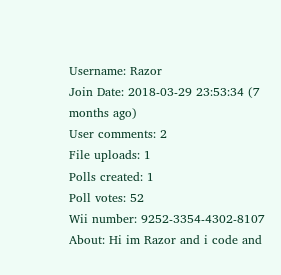Username: Razor
Join Date: 2018-03-29 23:53:34 (7 months ago)
User comments: 2
File uploads: 1
Polls created: 1
Poll votes: 52
Wii number: 9252-3354-4302-8107
About: Hi im Razor and i code and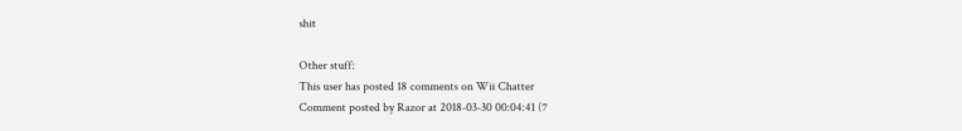shit

Other stuff:
This user has posted 18 comments on Wii Chatter
Comment posted by Razor at 2018-03-30 00:04:41 (7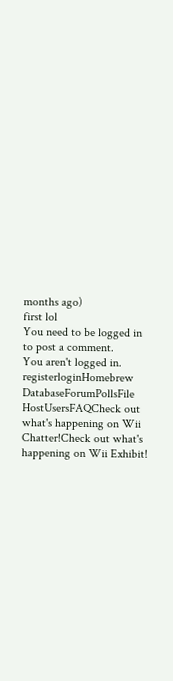months ago)
first lol
You need to be logged in to post a comment.
You aren't logged in.
registerloginHomebrew DatabaseForumPollsFile HostUsersFAQCheck out what's happening on Wii Chatter!Check out what's happening on Wii Exhibit!